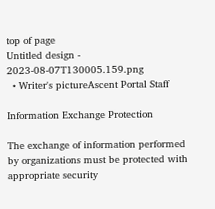top of page
Untitled design - 2023-08-07T130005.159.png
  • Writer's pictureAscent Portal Staff

Information Exchange Protection

The exchange of information performed by organizations must be protected with appropriate security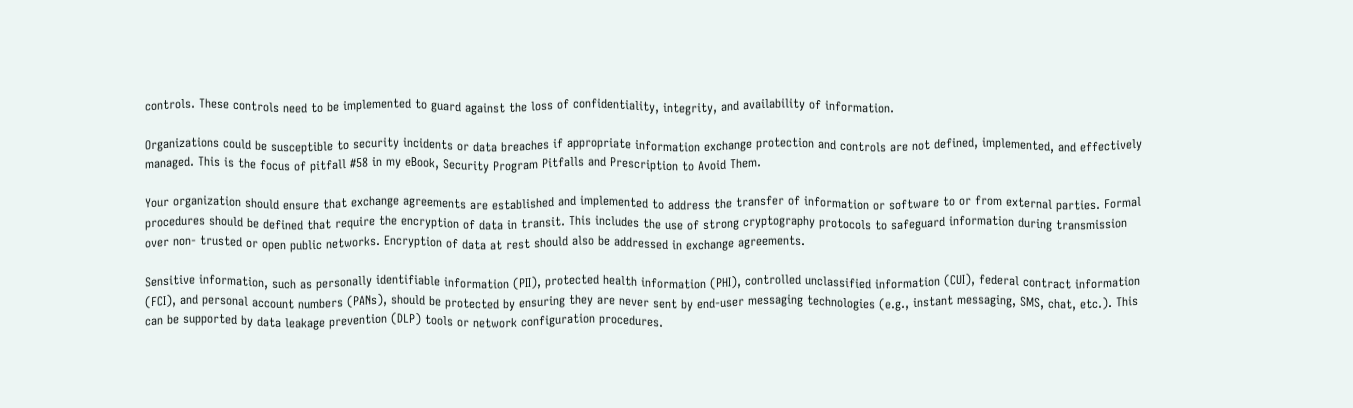controls. These controls need to be implemented to guard against the loss of confidentiality, integrity, and availability of information.

Organizations could be susceptible to security incidents or data breaches if appropriate information exchange protection and controls are not defined, implemented, and effectively managed. This is the focus of pitfall #58 in my eBook, Security Program Pitfalls and Prescription to Avoid Them.

Your organization should ensure that exchange agreements are established and implemented to address the transfer of information or software to or from external parties. Formal procedures should be defined that require the encryption of data in transit. This includes the use of strong cryptography protocols to safeguard information during transmission over non- trusted or open public networks. Encryption of data at rest should also be addressed in exchange agreements.

Sensitive information, such as personally identifiable information (PII), protected health information (PHI), controlled unclassified information (CUI), federal contract information (FCI), and personal account numbers (PANs), should be protected by ensuring they are never sent by end-user messaging technologies (e.g., instant messaging, SMS, chat, etc.). This can be supported by data leakage prevention (DLP) tools or network configuration procedures.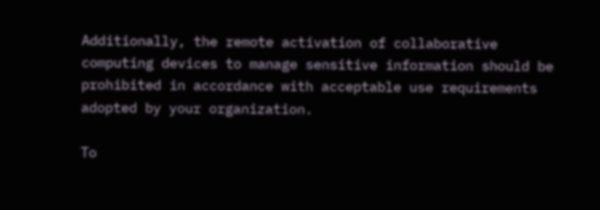Additionally, the remote activation of collaborative computing devices to manage sensitive information should be prohibited in accordance with acceptable use requirements adopted by your organization.

To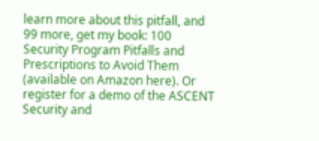learn more about this pitfall, and 99 more, get my book: 100 Security Program Pitfalls and Prescriptions to Avoid Them (available on Amazon here). Or register for a demo of the ASCENT Security and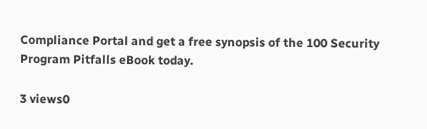Compliance Portal and get a free synopsis of the 100 Security Program Pitfalls eBook today.

3 views0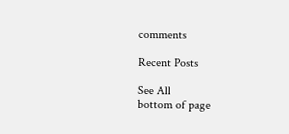comments

Recent Posts

See All
bottom of page